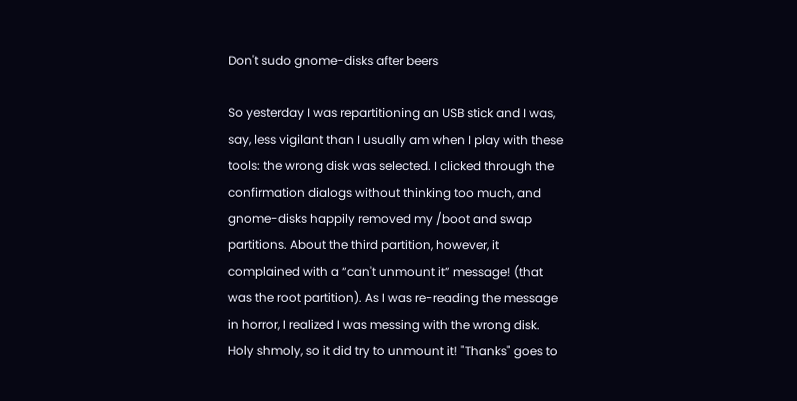Don't sudo gnome-disks after beers

So yesterday I was repartitioning an USB stick and I was, say, less vigilant than I usually am when I play with these tools: the wrong disk was selected. I clicked through the confirmation dialogs without thinking too much, and gnome-disks happily removed my /boot and swap partitions. About the third partition, however, it complained with a “can't unmount it” message! (that was the root partition). As I was re-reading the message in horror, I realized I was messing with the wrong disk. Holy shmoly, so it did try to unmount it! "Thanks" goes to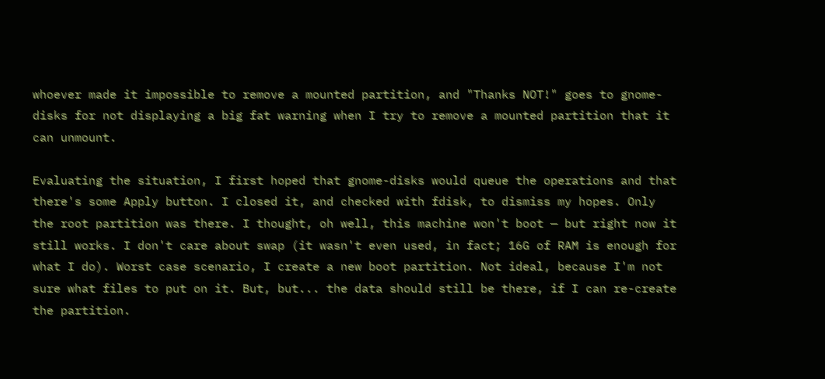whoever made it impossible to remove a mounted partition, and "Thanks NOT!" goes to gnome-disks for not displaying a big fat warning when I try to remove a mounted partition that it can unmount.

Evaluating the situation, I first hoped that gnome-disks would queue the operations and that there's some Apply button. I closed it, and checked with fdisk, to dismiss my hopes. Only the root partition was there. I thought, oh well, this machine won't boot — but right now it still works. I don't care about swap (it wasn't even used, in fact; 16G of RAM is enough for what I do). Worst case scenario, I create a new boot partition. Not ideal, because I'm not sure what files to put on it. But, but... the data should still be there, if I can re-create the partition.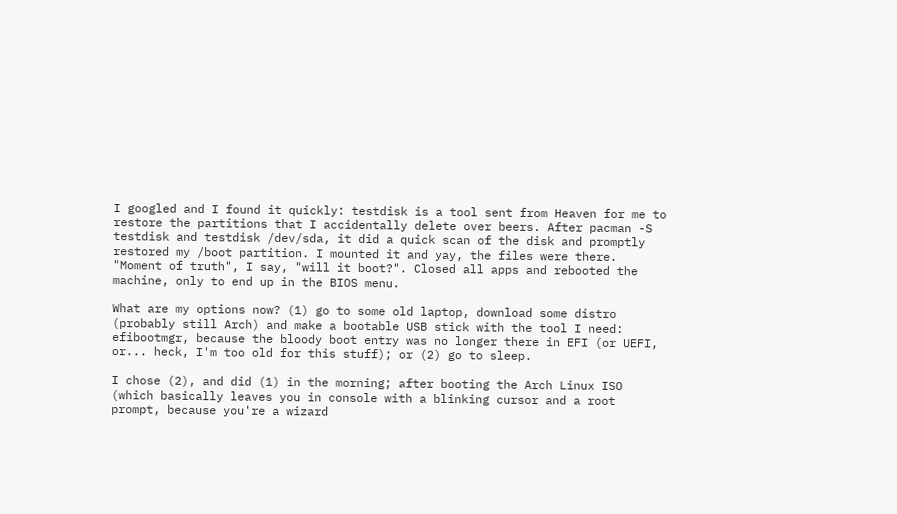I googled and I found it quickly: testdisk is a tool sent from Heaven for me to restore the partitions that I accidentally delete over beers. After pacman -S testdisk and testdisk /dev/sda, it did a quick scan of the disk and promptly restored my /boot partition. I mounted it and yay, the files were there. "Moment of truth", I say, "will it boot?". Closed all apps and rebooted the machine, only to end up in the BIOS menu.

What are my options now? (1) go to some old laptop, download some distro (probably still Arch) and make a bootable USB stick with the tool I need: efibootmgr, because the bloody boot entry was no longer there in EFI (or UEFI, or... heck, I'm too old for this stuff); or (2) go to sleep.

I chose (2), and did (1) in the morning; after booting the Arch Linux ISO (which basically leaves you in console with a blinking cursor and a root prompt, because you're a wizard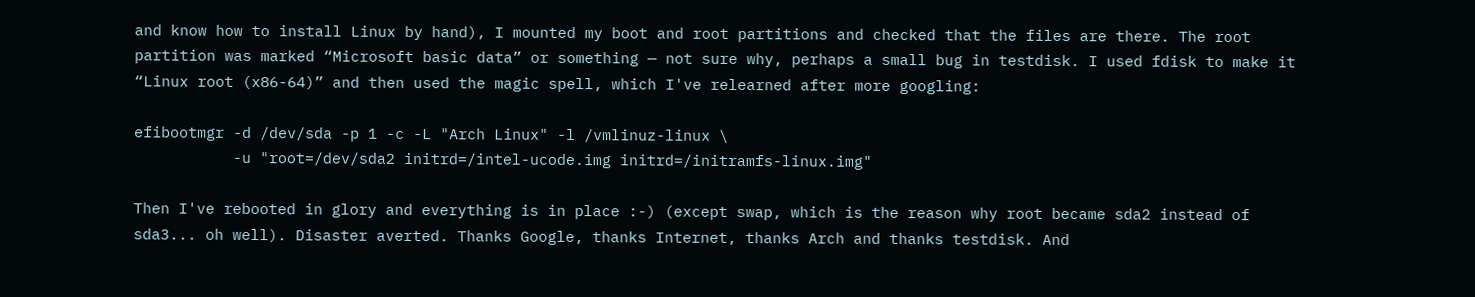and know how to install Linux by hand), I mounted my boot and root partitions and checked that the files are there. The root partition was marked “Microsoft basic data” or something — not sure why, perhaps a small bug in testdisk. I used fdisk to make it “Linux root (x86-64)” and then used the magic spell, which I've relearned after more googling:

efibootmgr -d /dev/sda -p 1 -c -L "Arch Linux" -l /vmlinuz-linux \
           -u "root=/dev/sda2 initrd=/intel-ucode.img initrd=/initramfs-linux.img"

Then I've rebooted in glory and everything is in place :-) (except swap, which is the reason why root became sda2 instead of sda3... oh well). Disaster averted. Thanks Google, thanks Internet, thanks Arch and thanks testdisk. And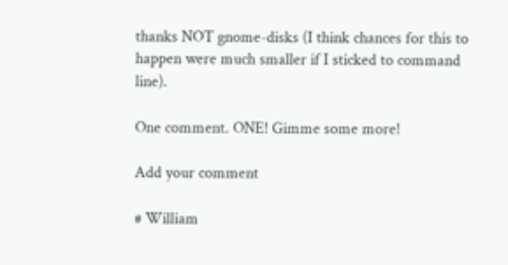thanks NOT gnome-disks (I think chances for this to happen were much smaller if I sticked to command line).

One comment. ONE! Gimme some more!

Add your comment

# William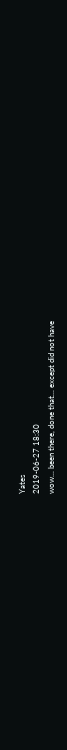Yates
2019-06-27 18:30
wow... been there, done that... except did not have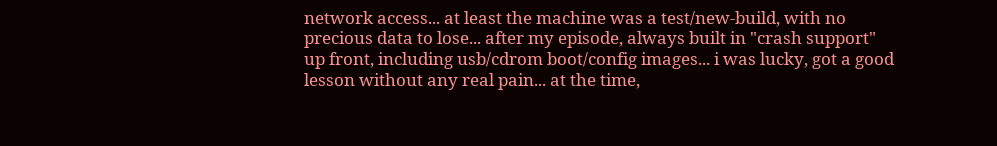network access... at least the machine was a test/new-build, with no precious data to lose... after my episode, always built in "crash support" up front, including usb/cdrom boot/config images... i was lucky, got a good lesson without any real pain... at the time,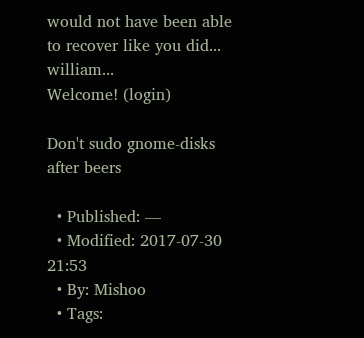would not have been able to recover like you did... william...
Welcome! (login)

Don't sudo gnome-disks after beers

  • Published: —
  • Modified: 2017-07-30 21:53
  • By: Mishoo
  • Tags: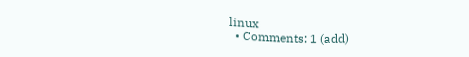linux
  • Comments: 1 (add)